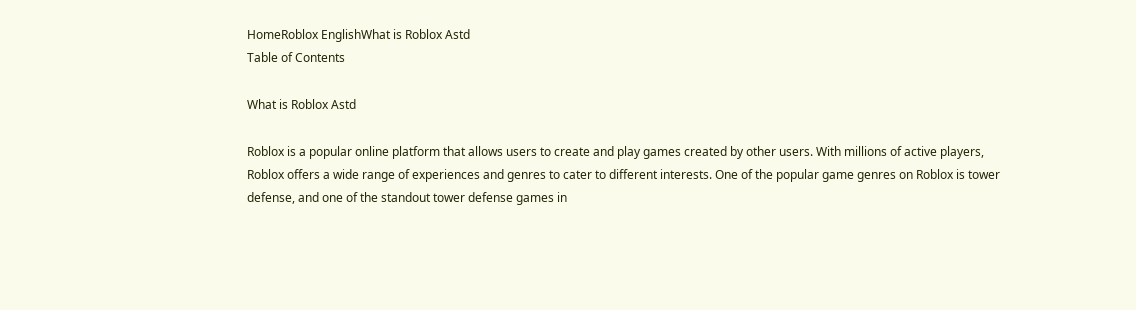HomeRoblox EnglishWhat is Roblox Astd
Table of Contents

What is Roblox Astd

Roblox is a popular online platform that allows users to create and play games created by other users. With millions of active players, Roblox offers a wide range of experiences and genres to cater to different interests. One of the popular game genres on Roblox is tower defense, and one of the standout tower defense games in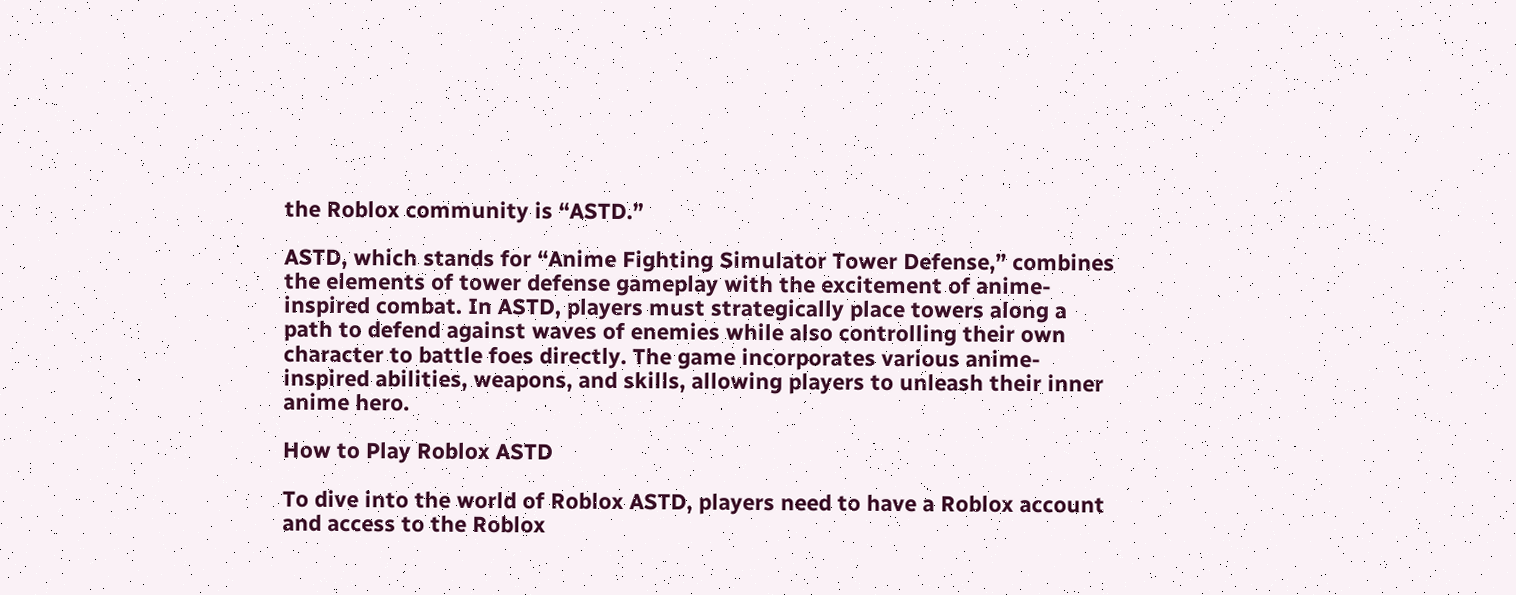the Roblox community is “ASTD.”

ASTD, which stands for “Anime Fighting Simulator Tower Defense,” combines the elements of tower defense gameplay with the excitement of anime-inspired combat. In ASTD, players must strategically place towers along a path to defend against waves of enemies while also controlling their own character to battle foes directly. The game incorporates various anime-inspired abilities, weapons, and skills, allowing players to unleash their inner anime hero.

How to Play Roblox ASTD

To dive into the world of Roblox ASTD, players need to have a Roblox account and access to the Roblox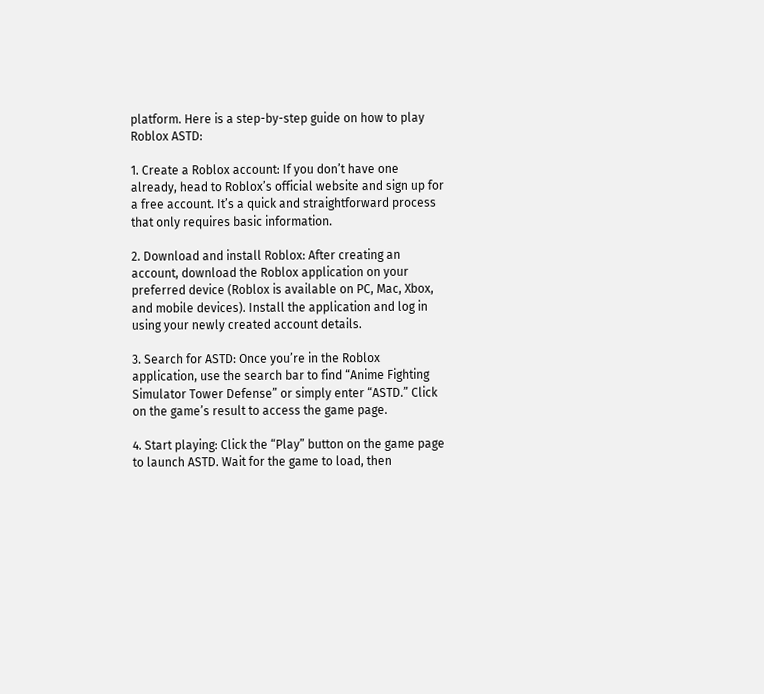platform. Here is a step-by-step guide on how to play Roblox ASTD:

1. Create a Roblox account: If you don’t have one already, head to Roblox’s official website and sign up for a free account. It’s a quick and straightforward process that only requires basic information.

2. Download and install Roblox: After creating an account, download the Roblox application on your preferred device (Roblox is available on PC, Mac, Xbox, and mobile devices). Install the application and log in using your newly created account details.

3. Search for ASTD: Once you’re in the Roblox application, use the search bar to find “Anime Fighting Simulator Tower Defense” or simply enter “ASTD.” Click on the game’s result to access the game page.

4. Start playing: Click the “Play” button on the game page to launch ASTD. Wait for the game to load, then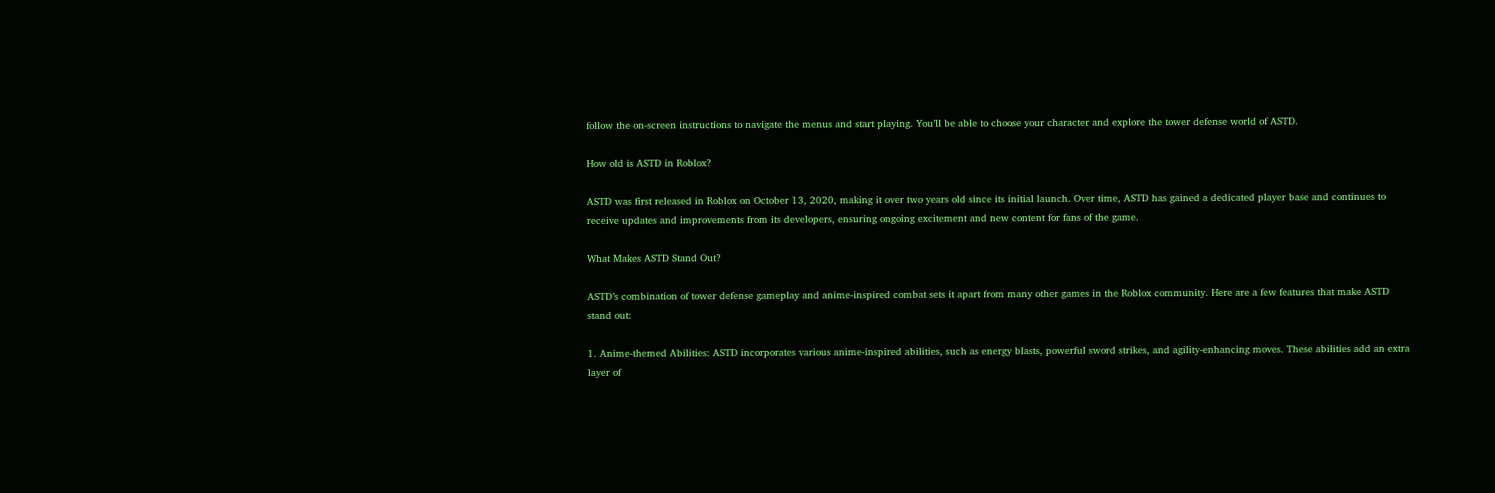follow the on-screen instructions to navigate the menus and start playing. You’ll be able to choose your character and explore the tower defense world of ASTD.

How old is ASTD in Roblox?

ASTD was first released in Roblox on October 13, 2020, making it over two years old since its initial launch. Over time, ASTD has gained a dedicated player base and continues to receive updates and improvements from its developers, ensuring ongoing excitement and new content for fans of the game.

What Makes ASTD Stand Out?

ASTD’s combination of tower defense gameplay and anime-inspired combat sets it apart from many other games in the Roblox community. Here are a few features that make ASTD stand out:

1. Anime-themed Abilities: ASTD incorporates various anime-inspired abilities, such as energy blasts, powerful sword strikes, and agility-enhancing moves. These abilities add an extra layer of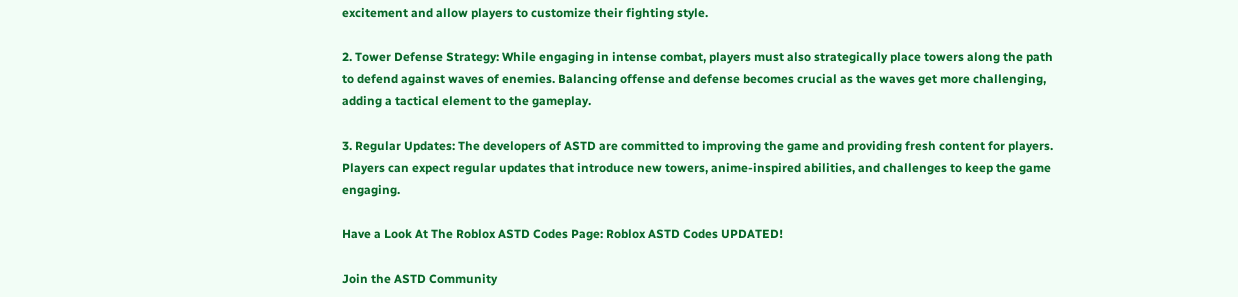excitement and allow players to customize their fighting style.

2. Tower Defense Strategy: While engaging in intense combat, players must also strategically place towers along the path to defend against waves of enemies. Balancing offense and defense becomes crucial as the waves get more challenging, adding a tactical element to the gameplay.

3. Regular Updates: The developers of ASTD are committed to improving the game and providing fresh content for players. Players can expect regular updates that introduce new towers, anime-inspired abilities, and challenges to keep the game engaging.

Have a Look At The Roblox ASTD Codes Page: Roblox ASTD Codes UPDATED!

Join the ASTD Community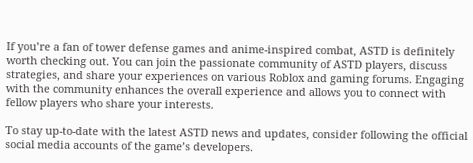If you’re a fan of tower defense games and anime-inspired combat, ASTD is definitely worth checking out. You can join the passionate community of ASTD players, discuss strategies, and share your experiences on various Roblox and gaming forums. Engaging with the community enhances the overall experience and allows you to connect with fellow players who share your interests.

To stay up-to-date with the latest ASTD news and updates, consider following the official social media accounts of the game’s developers.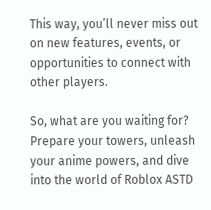This way, you’ll never miss out on new features, events, or opportunities to connect with other players.

So, what are you waiting for? Prepare your towers, unleash your anime powers, and dive into the world of Roblox ASTD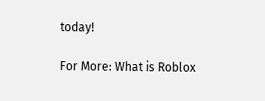today!

For More: What is Roblox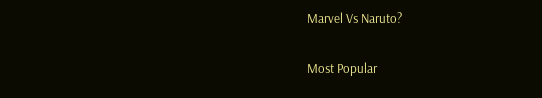Marvel Vs Naruto?

Most Popular